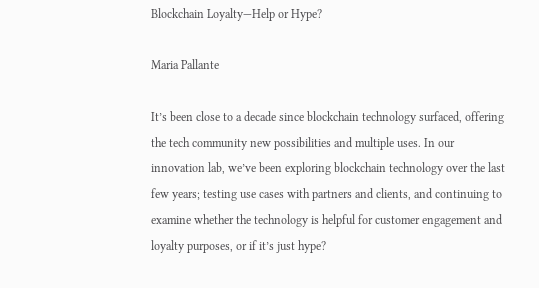Blockchain Loyalty—Help or Hype?

Maria Pallante

It’s been close to a decade since blockchain technology surfaced, offering the tech community new possibilities and multiple uses. In our innovation lab, we’ve been exploring blockchain technology over the last few years; testing use cases with partners and clients, and continuing to examine whether the technology is helpful for customer engagement and loyalty purposes, or if it’s just hype?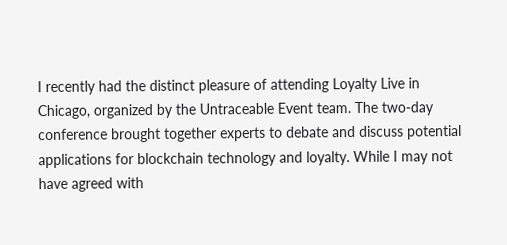I recently had the distinct pleasure of attending Loyalty Live in Chicago, organized by the Untraceable Event team. The two-day conference brought together experts to debate and discuss potential applications for blockchain technology and loyalty. While I may not have agreed with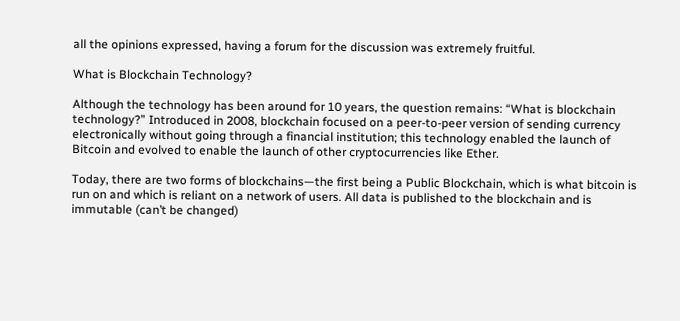all the opinions expressed, having a forum for the discussion was extremely fruitful.

What is Blockchain Technology?

Although the technology has been around for 10 years, the question remains: “What is blockchain technology?” Introduced in 2008, blockchain focused on a peer-to-peer version of sending currency electronically without going through a financial institution; this technology enabled the launch of Bitcoin and evolved to enable the launch of other cryptocurrencies like Ether.

Today, there are two forms of blockchains—the first being a Public Blockchain, which is what bitcoin is run on and which is reliant on a network of users. All data is published to the blockchain and is immutable (can’t be changed)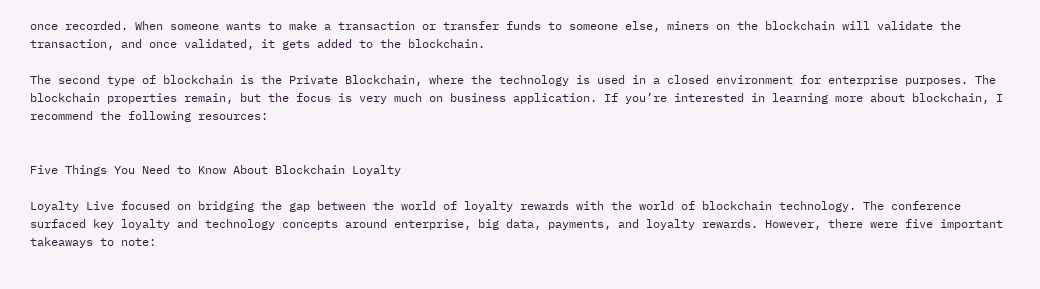once recorded. When someone wants to make a transaction or transfer funds to someone else, miners on the blockchain will validate the transaction, and once validated, it gets added to the blockchain.

The second type of blockchain is the Private Blockchain, where the technology is used in a closed environment for enterprise purposes. The blockchain properties remain, but the focus is very much on business application. If you’re interested in learning more about blockchain, I recommend the following resources:


Five Things You Need to Know About Blockchain Loyalty

Loyalty Live focused on bridging the gap between the world of loyalty rewards with the world of blockchain technology. The conference surfaced key loyalty and technology concepts around enterprise, big data, payments, and loyalty rewards. However, there were five important takeaways to note: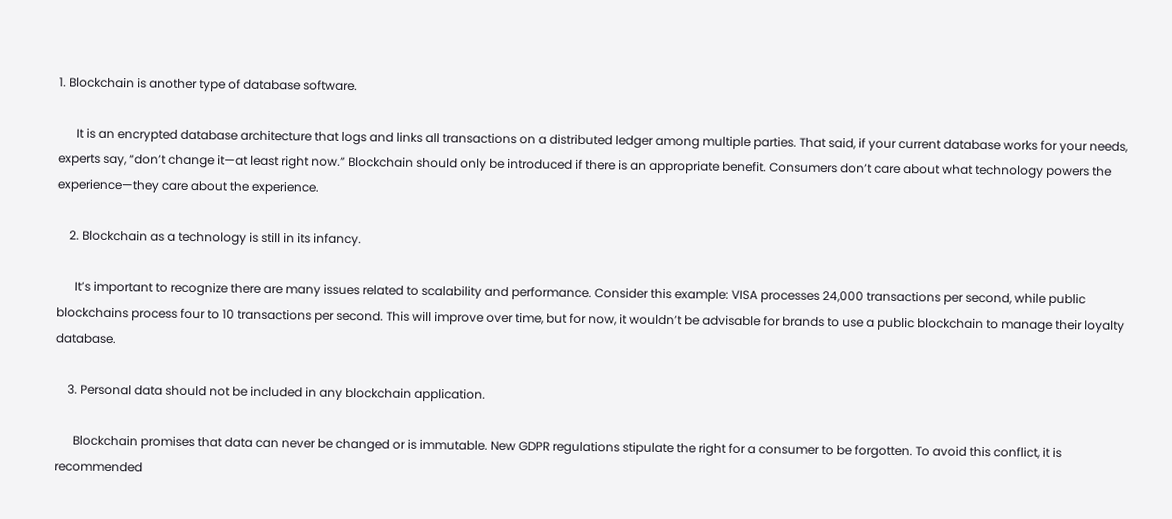1. Blockchain is another type of database software.

      It is an encrypted database architecture that logs and links all transactions on a distributed ledger among multiple parties. That said, if your current database works for your needs, experts say, “don’t change it—at least right now.” Blockchain should only be introduced if there is an appropriate benefit. Consumers don’t care about what technology powers the experience—they care about the experience.

    2. Blockchain as a technology is still in its infancy.

      It’s important to recognize there are many issues related to scalability and performance. Consider this example: VISA processes 24,000 transactions per second, while public blockchains process four to 10 transactions per second. This will improve over time, but for now, it wouldn’t be advisable for brands to use a public blockchain to manage their loyalty database.

    3. Personal data should not be included in any blockchain application.

      Blockchain promises that data can never be changed or is immutable. New GDPR regulations stipulate the right for a consumer to be forgotten. To avoid this conflict, it is recommended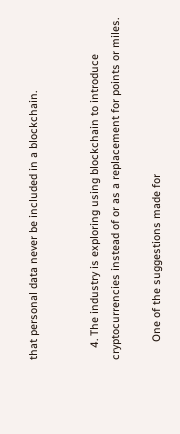that personal data never be included in a blockchain.


    4. The industry is exploring using blockchain to introduce cryptocurrencies instead of or as a replacement for points or miles.

      One of the suggestions made for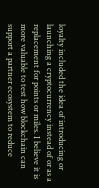loyalty included the idea of introducing or launching a cryptocurrency instead of or as a replacement for points or miles. I believe it is more valuable to test how blockchain can support a partner ecosystem to reduce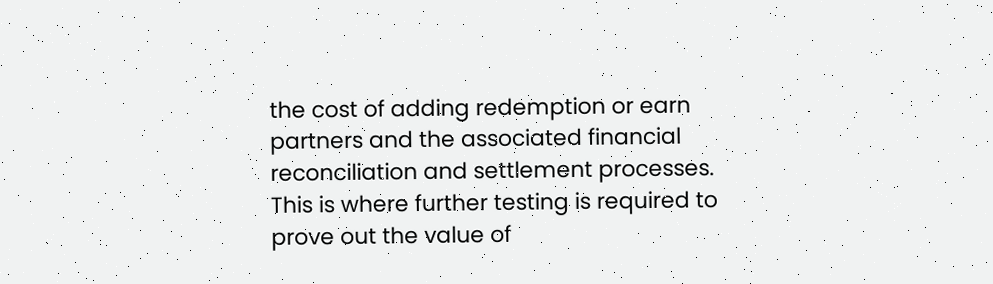the cost of adding redemption or earn partners and the associated financial reconciliation and settlement processes. This is where further testing is required to prove out the value of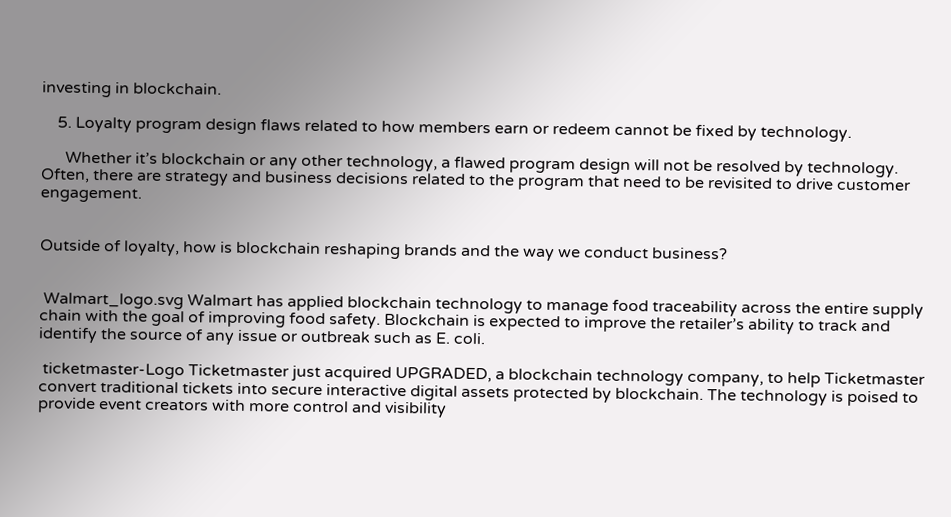investing in blockchain.

    5. Loyalty program design flaws related to how members earn or redeem cannot be fixed by technology.

      Whether it’s blockchain or any other technology, a flawed program design will not be resolved by technology. Often, there are strategy and business decisions related to the program that need to be revisited to drive customer engagement.


Outside of loyalty, how is blockchain reshaping brands and the way we conduct business?


 Walmart_logo.svg Walmart has applied blockchain technology to manage food traceability across the entire supply chain with the goal of improving food safety. Blockchain is expected to improve the retailer’s ability to track and identify the source of any issue or outbreak such as E. coli.

 ticketmaster-Logo Ticketmaster just acquired UPGRADED, a blockchain technology company, to help Ticketmaster convert traditional tickets into secure interactive digital assets protected by blockchain. The technology is poised to provide event creators with more control and visibility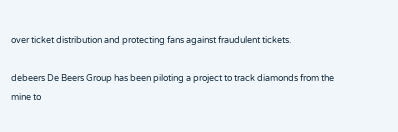over ticket distribution and protecting fans against fraudulent tickets.

debeers De Beers Group has been piloting a project to track diamonds from the mine to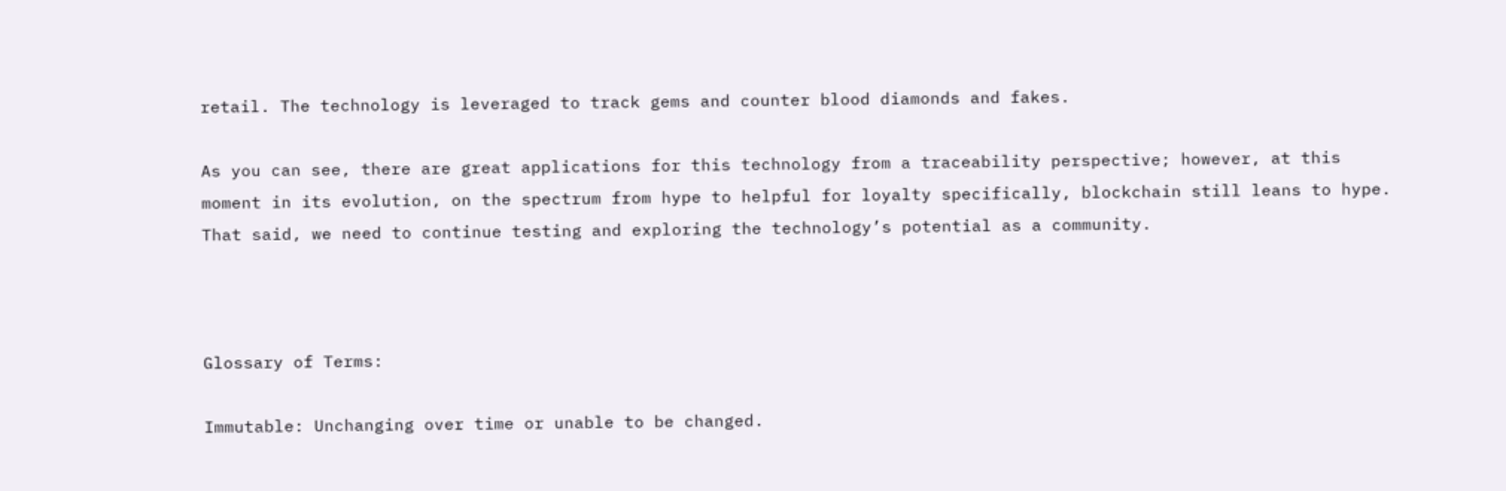retail. The technology is leveraged to track gems and counter blood diamonds and fakes.

As you can see, there are great applications for this technology from a traceability perspective; however, at this moment in its evolution, on the spectrum from hype to helpful for loyalty specifically, blockchain still leans to hype. That said, we need to continue testing and exploring the technology’s potential as a community.



Glossary of Terms:

Immutable: Unchanging over time or unable to be changed.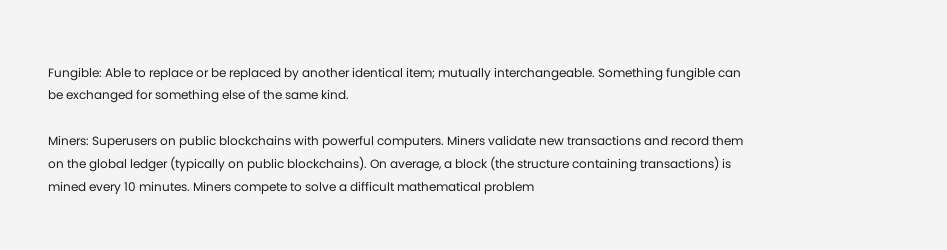Fungible: Able to replace or be replaced by another identical item; mutually interchangeable. Something fungible can be exchanged for something else of the same kind.

Miners: Superusers on public blockchains with powerful computers. Miners validate new transactions and record them on the global ledger (typically on public blockchains). On average, a block (the structure containing transactions) is mined every 10 minutes. Miners compete to solve a difficult mathematical problem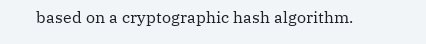based on a cryptographic hash algorithm.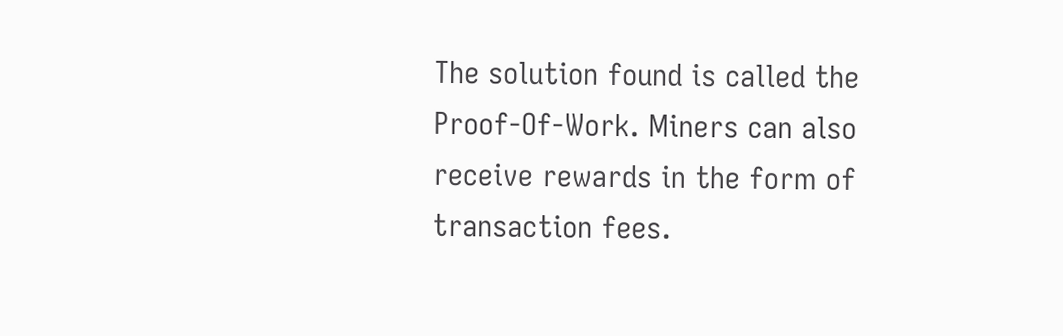The solution found is called the Proof-Of-Work. Miners can also receive rewards in the form of transaction fees.